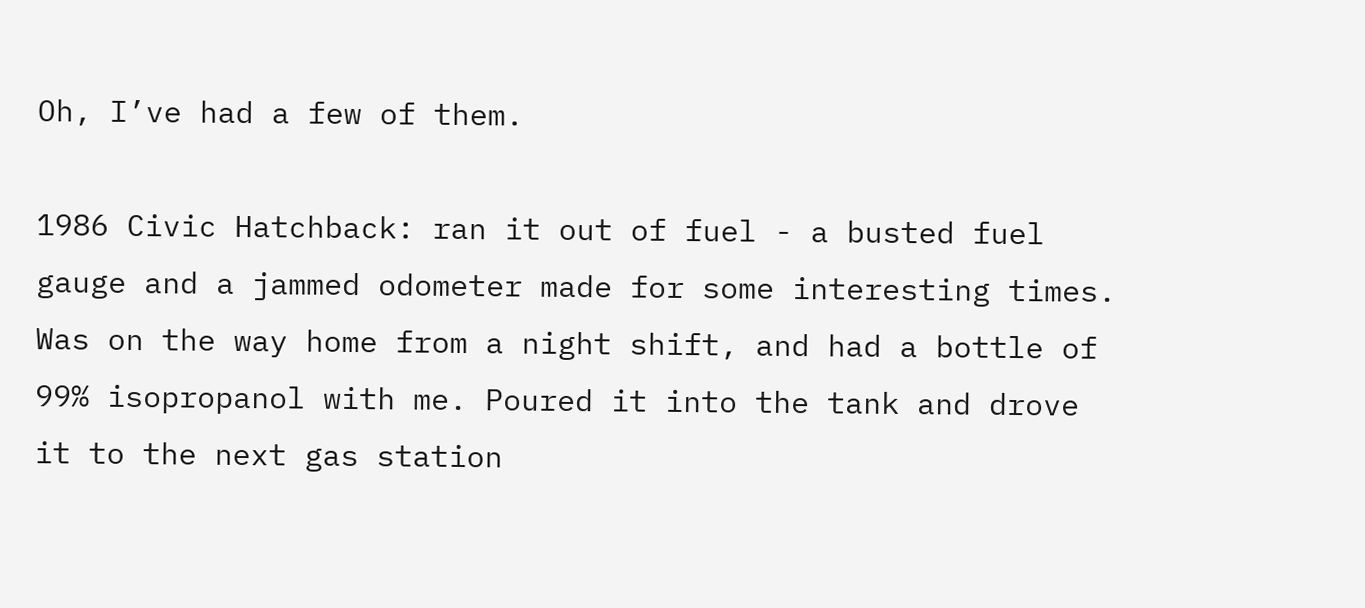Oh, I’ve had a few of them.

1986 Civic Hatchback: ran it out of fuel - a busted fuel gauge and a jammed odometer made for some interesting times. Was on the way home from a night shift, and had a bottle of 99% isopropanol with me. Poured it into the tank and drove it to the next gas station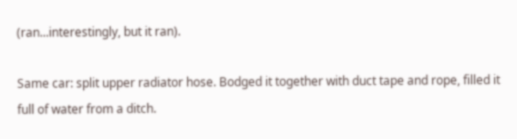(ran...interestingly, but it ran).

Same car: split upper radiator hose. Bodged it together with duct tape and rope, filled it full of water from a ditch.